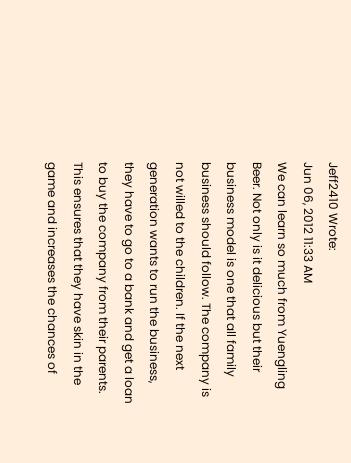Jeff2410 Wrote:
Jun 06, 2012 11:33 AM
We can learn so much from Yuengling Beer. Not only is it delicious but their business model is one that all family business should follow. The company is not willed to the children. If the next generation wants to run the business, they have to go to a bank and get a loan to buy the company from their parents. This ensures that they have skin in the game and increases the chances of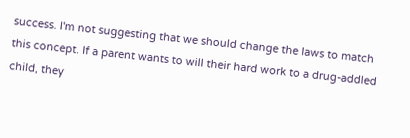success. I'm not suggesting that we should change the laws to match this concept. If a parent wants to will their hard work to a drug-addled child, they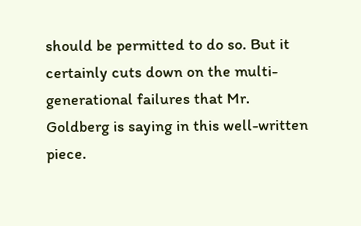should be permitted to do so. But it certainly cuts down on the multi-generational failures that Mr. Goldberg is saying in this well-written piece.